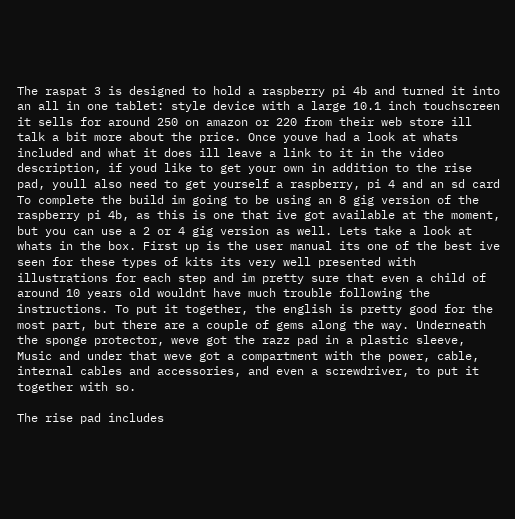The raspat 3 is designed to hold a raspberry pi 4b and turned it into an all in one tablet: style device with a large 10.1 inch touchscreen it sells for around 250 on amazon or 220 from their web store ill talk a bit more about the price. Once youve had a look at whats included and what it does ill leave a link to it in the video description, if youd like to get your own in addition to the rise pad, youll also need to get yourself a raspberry, pi 4 and an sd card To complete the build im going to be using an 8 gig version of the raspberry pi 4b, as this is one that ive got available at the moment, but you can use a 2 or 4 gig version as well. Lets take a look at whats in the box. First up is the user manual its one of the best ive seen for these types of kits its very well presented with illustrations for each step and im pretty sure that even a child of around 10 years old wouldnt have much trouble following the instructions. To put it together, the english is pretty good for the most part, but there are a couple of gems along the way. Underneath the sponge protector, weve got the razz pad in a plastic sleeve, Music and under that weve got a compartment with the power, cable, internal cables and accessories, and even a screwdriver, to put it together with so.

The rise pad includes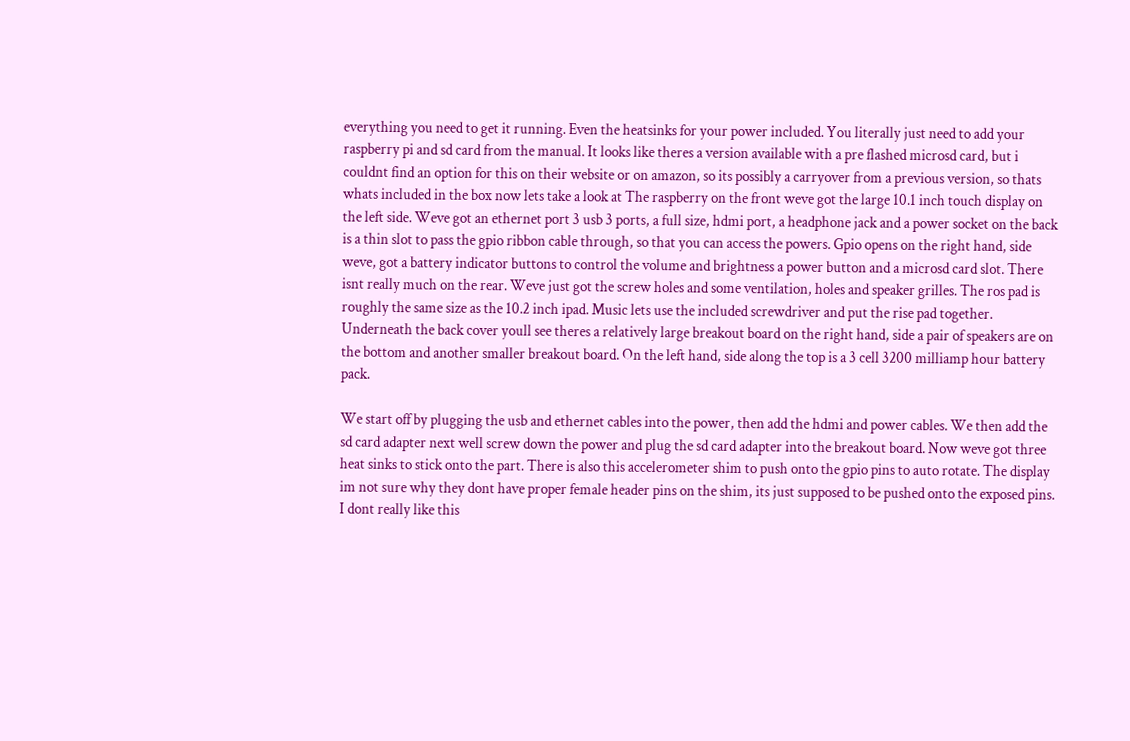everything you need to get it running. Even the heatsinks for your power included. You literally just need to add your raspberry pi and sd card from the manual. It looks like theres a version available with a pre flashed microsd card, but i couldnt find an option for this on their website or on amazon, so its possibly a carryover from a previous version, so thats whats included in the box now lets take a look at The raspberry on the front weve got the large 10.1 inch touch display on the left side. Weve got an ethernet port 3 usb 3 ports, a full size, hdmi port, a headphone jack and a power socket on the back is a thin slot to pass the gpio ribbon cable through, so that you can access the powers. Gpio opens on the right hand, side weve, got a battery indicator buttons to control the volume and brightness a power button and a microsd card slot. There isnt really much on the rear. Weve just got the screw holes and some ventilation, holes and speaker grilles. The ros pad is roughly the same size as the 10.2 inch ipad. Music lets use the included screwdriver and put the rise pad together. Underneath the back cover youll see theres a relatively large breakout board on the right hand, side a pair of speakers are on the bottom and another smaller breakout board. On the left hand, side along the top is a 3 cell 3200 milliamp hour battery pack.

We start off by plugging the usb and ethernet cables into the power, then add the hdmi and power cables. We then add the sd card adapter next well screw down the power and plug the sd card adapter into the breakout board. Now weve got three heat sinks to stick onto the part. There is also this accelerometer shim to push onto the gpio pins to auto rotate. The display im not sure why they dont have proper female header pins on the shim, its just supposed to be pushed onto the exposed pins. I dont really like this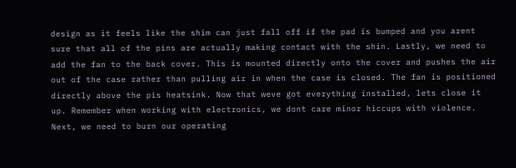design as it feels like the shim can just fall off if the pad is bumped and you arent sure that all of the pins are actually making contact with the shin. Lastly, we need to add the fan to the back cover. This is mounted directly onto the cover and pushes the air out of the case rather than pulling air in when the case is closed. The fan is positioned directly above the pis heatsink. Now that weve got everything installed, lets close it up. Remember when working with electronics, we dont care minor hiccups with violence. Next, we need to burn our operating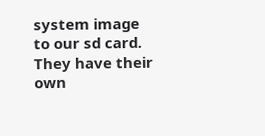system image to our sd card. They have their own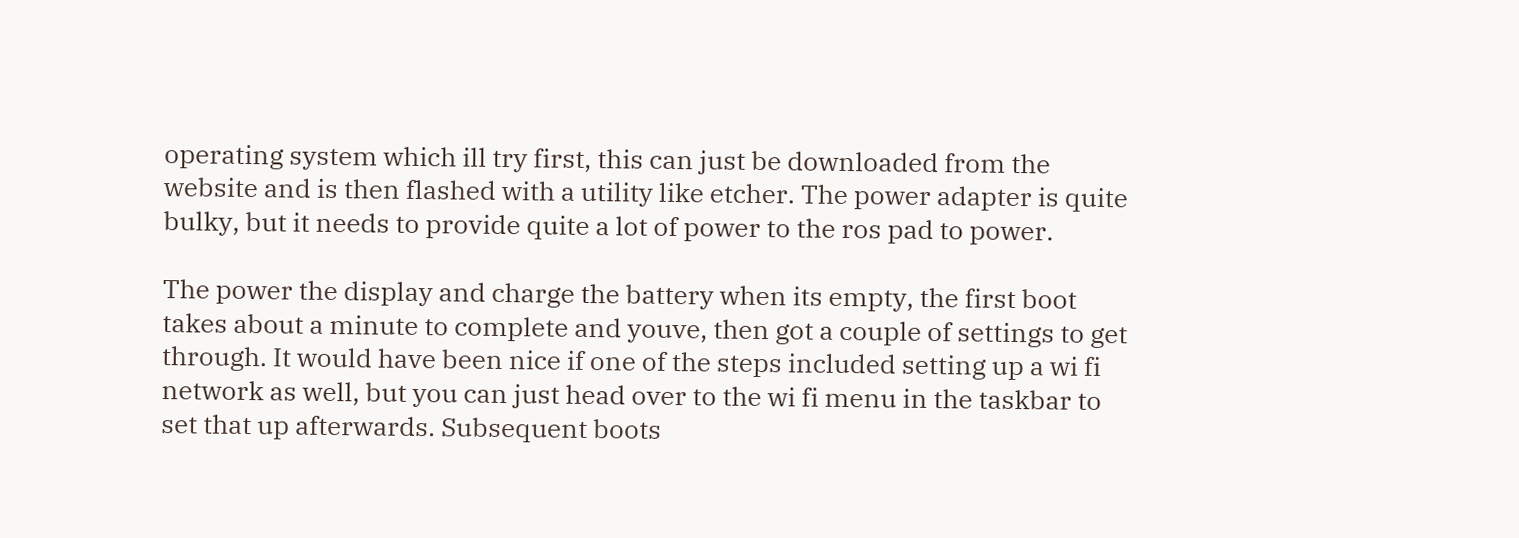operating system which ill try first, this can just be downloaded from the website and is then flashed with a utility like etcher. The power adapter is quite bulky, but it needs to provide quite a lot of power to the ros pad to power.

The power the display and charge the battery when its empty, the first boot takes about a minute to complete and youve, then got a couple of settings to get through. It would have been nice if one of the steps included setting up a wi fi network as well, but you can just head over to the wi fi menu in the taskbar to set that up afterwards. Subsequent boots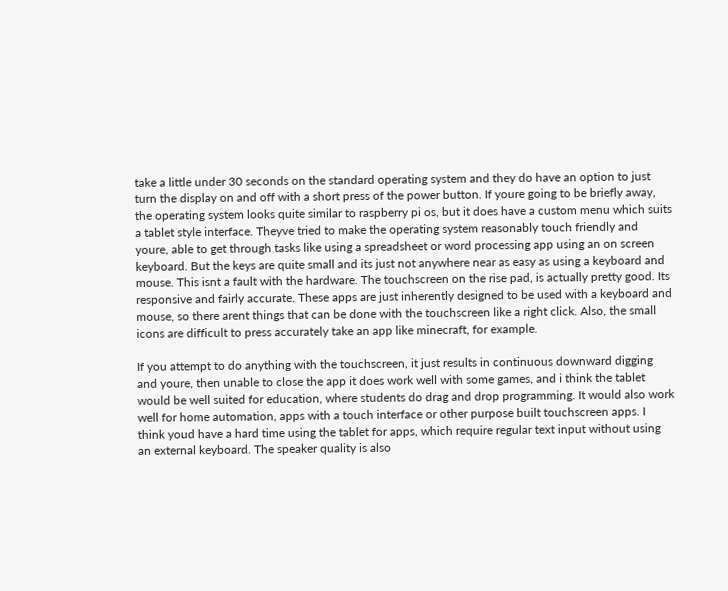take a little under 30 seconds on the standard operating system and they do have an option to just turn the display on and off with a short press of the power button. If youre going to be briefly away, the operating system looks quite similar to raspberry pi os, but it does have a custom menu which suits a tablet style interface. Theyve tried to make the operating system reasonably touch friendly and youre, able to get through tasks like using a spreadsheet or word processing app using an on screen keyboard. But the keys are quite small and its just not anywhere near as easy as using a keyboard and mouse. This isnt a fault with the hardware. The touchscreen on the rise pad, is actually pretty good. Its responsive and fairly accurate. These apps are just inherently designed to be used with a keyboard and mouse, so there arent things that can be done with the touchscreen like a right click. Also, the small icons are difficult to press accurately take an app like minecraft, for example.

If you attempt to do anything with the touchscreen, it just results in continuous downward digging and youre, then unable to close the app it does work well with some games, and i think the tablet would be well suited for education, where students do drag and drop programming. It would also work well for home automation, apps with a touch interface or other purpose built touchscreen apps. I think youd have a hard time using the tablet for apps, which require regular text input without using an external keyboard. The speaker quality is also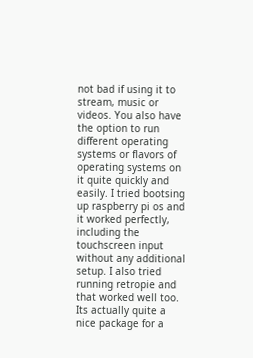not bad if using it to stream, music or videos. You also have the option to run different operating systems or flavors of operating systems on it quite quickly and easily. I tried bootsing up raspberry pi os and it worked perfectly, including the touchscreen input without any additional setup. I also tried running retropie and that worked well too. Its actually quite a nice package for a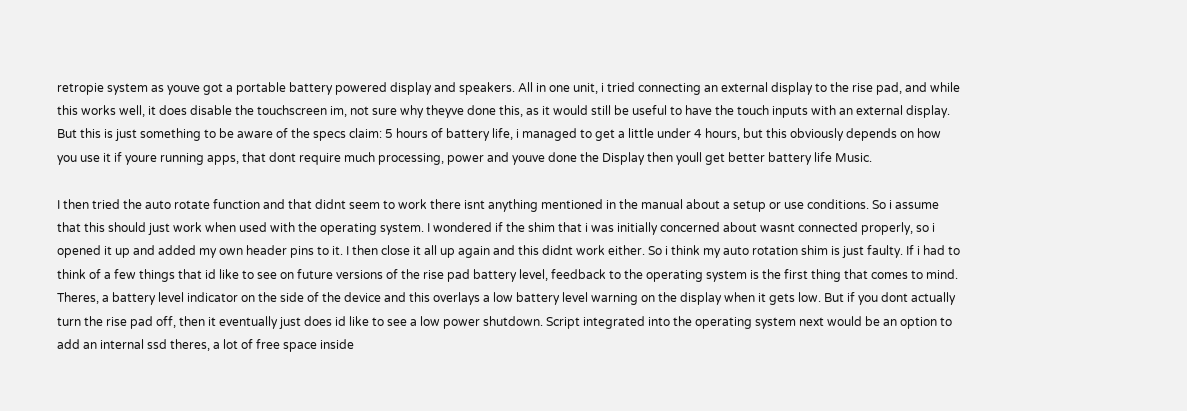retropie system as youve got a portable battery powered display and speakers. All in one unit, i tried connecting an external display to the rise pad, and while this works well, it does disable the touchscreen im, not sure why theyve done this, as it would still be useful to have the touch inputs with an external display. But this is just something to be aware of the specs claim: 5 hours of battery life, i managed to get a little under 4 hours, but this obviously depends on how you use it if youre running apps, that dont require much processing, power and youve done the Display then youll get better battery life Music.

I then tried the auto rotate function and that didnt seem to work there isnt anything mentioned in the manual about a setup or use conditions. So i assume that this should just work when used with the operating system. I wondered if the shim that i was initially concerned about wasnt connected properly, so i opened it up and added my own header pins to it. I then close it all up again and this didnt work either. So i think my auto rotation shim is just faulty. If i had to think of a few things that id like to see on future versions of the rise pad battery level, feedback to the operating system is the first thing that comes to mind. Theres, a battery level indicator on the side of the device and this overlays a low battery level warning on the display when it gets low. But if you dont actually turn the rise pad off, then it eventually just does id like to see a low power shutdown. Script integrated into the operating system next would be an option to add an internal ssd theres, a lot of free space inside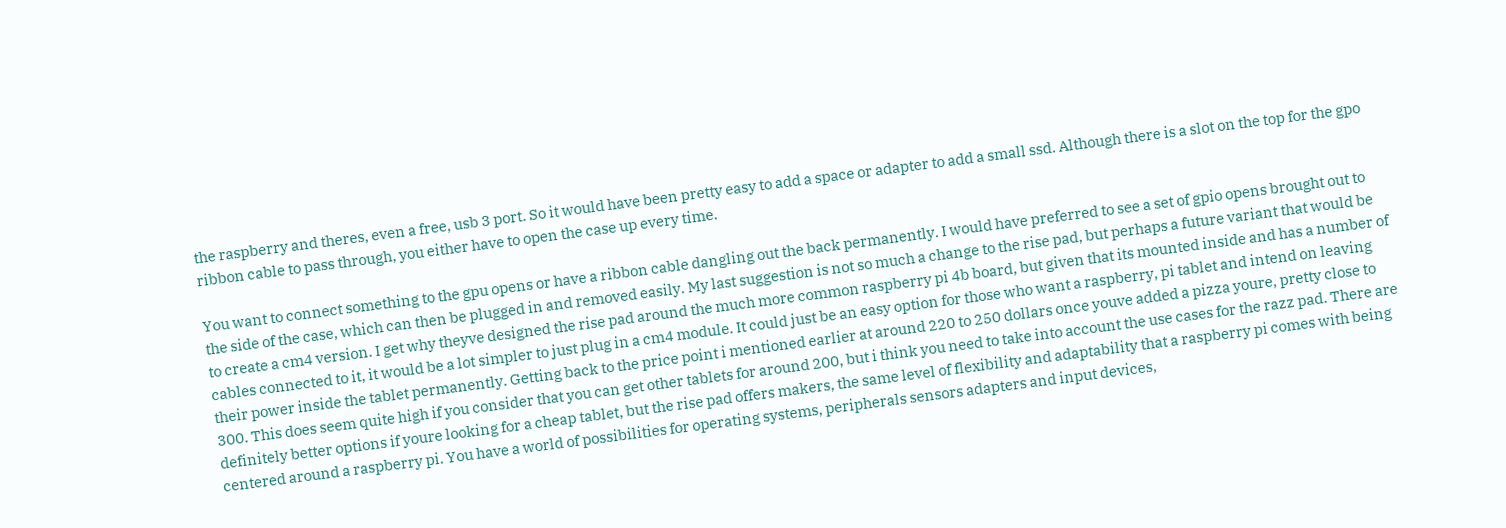the raspberry and theres, even a free, usb 3 port. So it would have been pretty easy to add a space or adapter to add a small ssd. Although there is a slot on the top for the gpo ribbon cable to pass through, you either have to open the case up every time.

You want to connect something to the gpu opens or have a ribbon cable dangling out the back permanently. I would have preferred to see a set of gpio opens brought out to the side of the case, which can then be plugged in and removed easily. My last suggestion is not so much a change to the rise pad, but perhaps a future variant that would be to create a cm4 version. I get why theyve designed the rise pad around the much more common raspberry pi 4b board, but given that its mounted inside and has a number of cables connected to it, it would be a lot simpler to just plug in a cm4 module. It could just be an easy option for those who want a raspberry, pi tablet and intend on leaving their power inside the tablet permanently. Getting back to the price point i mentioned earlier at around 220 to 250 dollars once youve added a pizza youre, pretty close to 300. This does seem quite high if you consider that you can get other tablets for around 200, but i think you need to take into account the use cases for the razz pad. There are definitely better options if youre looking for a cheap tablet, but the rise pad offers makers, the same level of flexibility and adaptability that a raspberry pi comes with being centered around a raspberry pi. You have a world of possibilities for operating systems, peripherals sensors adapters and input devices,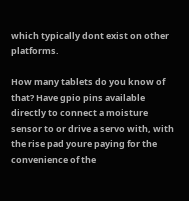which typically dont exist on other platforms.

How many tablets do you know of that? Have gpio pins available directly to connect a moisture sensor to or drive a servo with, with the rise pad youre paying for the convenience of the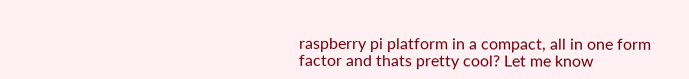raspberry pi platform in a compact, all in one form factor and thats pretty cool? Let me know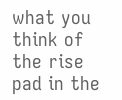what you think of the rise pad in the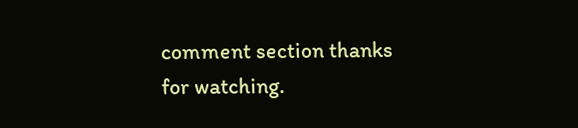comment section thanks for watching.